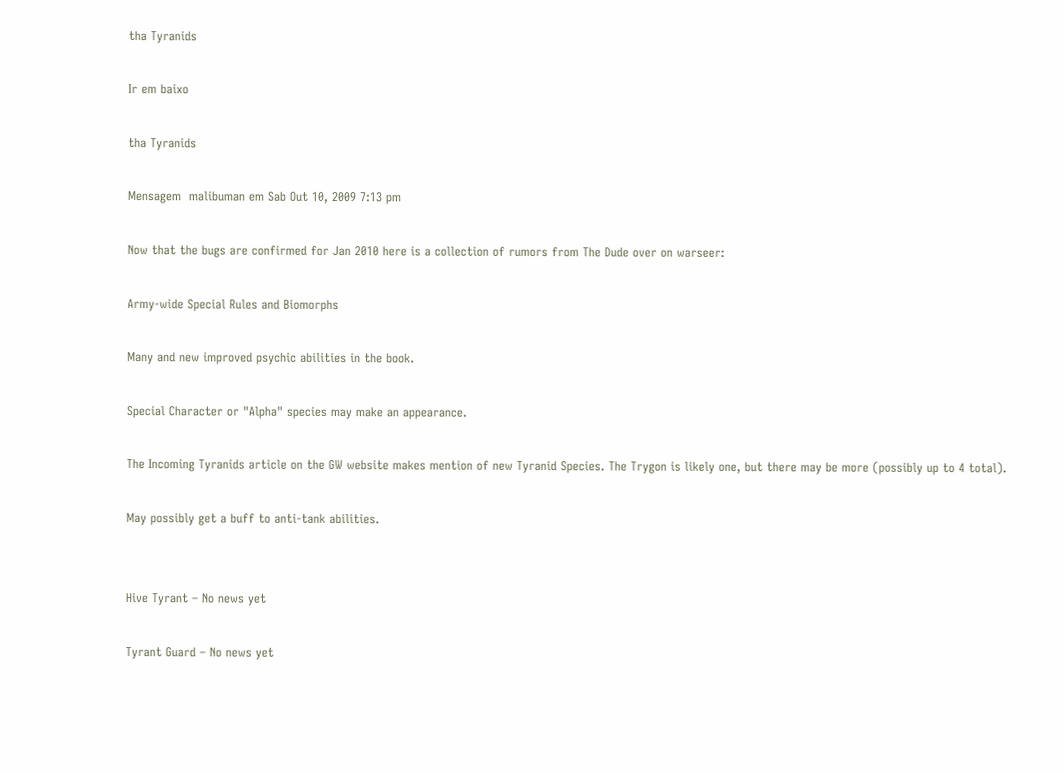tha Tyranids

Ir em baixo

tha Tyranids

Mensagem  malibuman em Sab Out 10, 2009 7:13 pm

Now that the bugs are confirmed for Jan 2010 here is a collection of rumors from The Dude over on warseer:

Army-wide Special Rules and Biomorphs

Many and new improved psychic abilities in the book.

Special Character or "Alpha" species may make an appearance.

The Incoming Tyranids article on the GW website makes mention of new Tyranid Species. The Trygon is likely one, but there may be more (possibly up to 4 total).

May possibly get a buff to anti-tank abilities.


Hive Tyrant – No news yet

Tyrant Guard – No news yet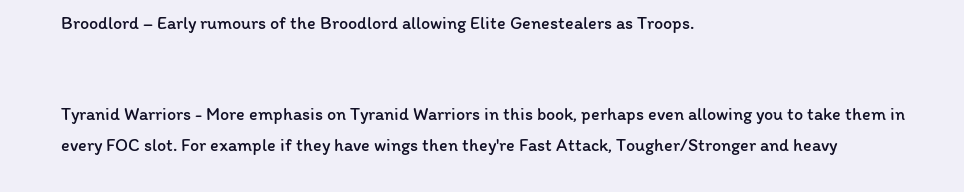Broodlord – Early rumours of the Broodlord allowing Elite Genestealers as Troops.


Tyranid Warriors - More emphasis on Tyranid Warriors in this book, perhaps even allowing you to take them in every FOC slot. For example if they have wings then they're Fast Attack, Tougher/Stronger and heavy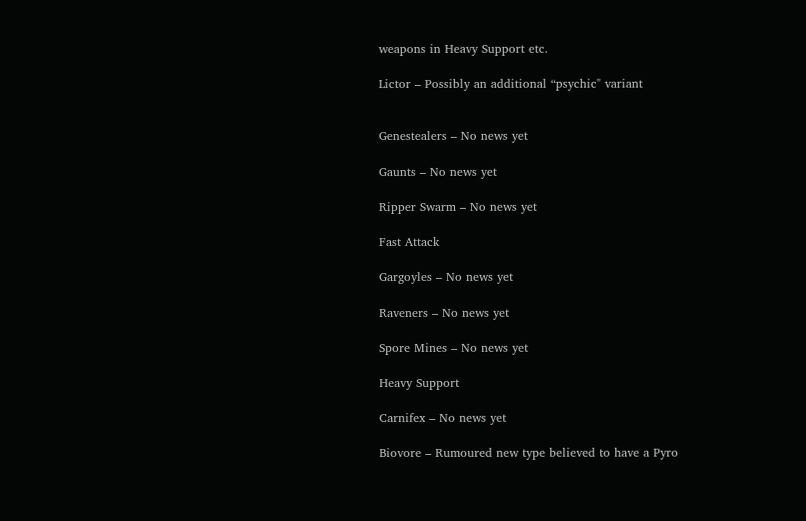weapons in Heavy Support etc.

Lictor – Possibly an additional “psychic" variant


Genestealers – No news yet

Gaunts – No news yet

Ripper Swarm – No news yet

Fast Attack

Gargoyles – No news yet

Raveners – No news yet

Spore Mines – No news yet

Heavy Support

Carnifex – No news yet

Biovore – Rumoured new type believed to have a Pyro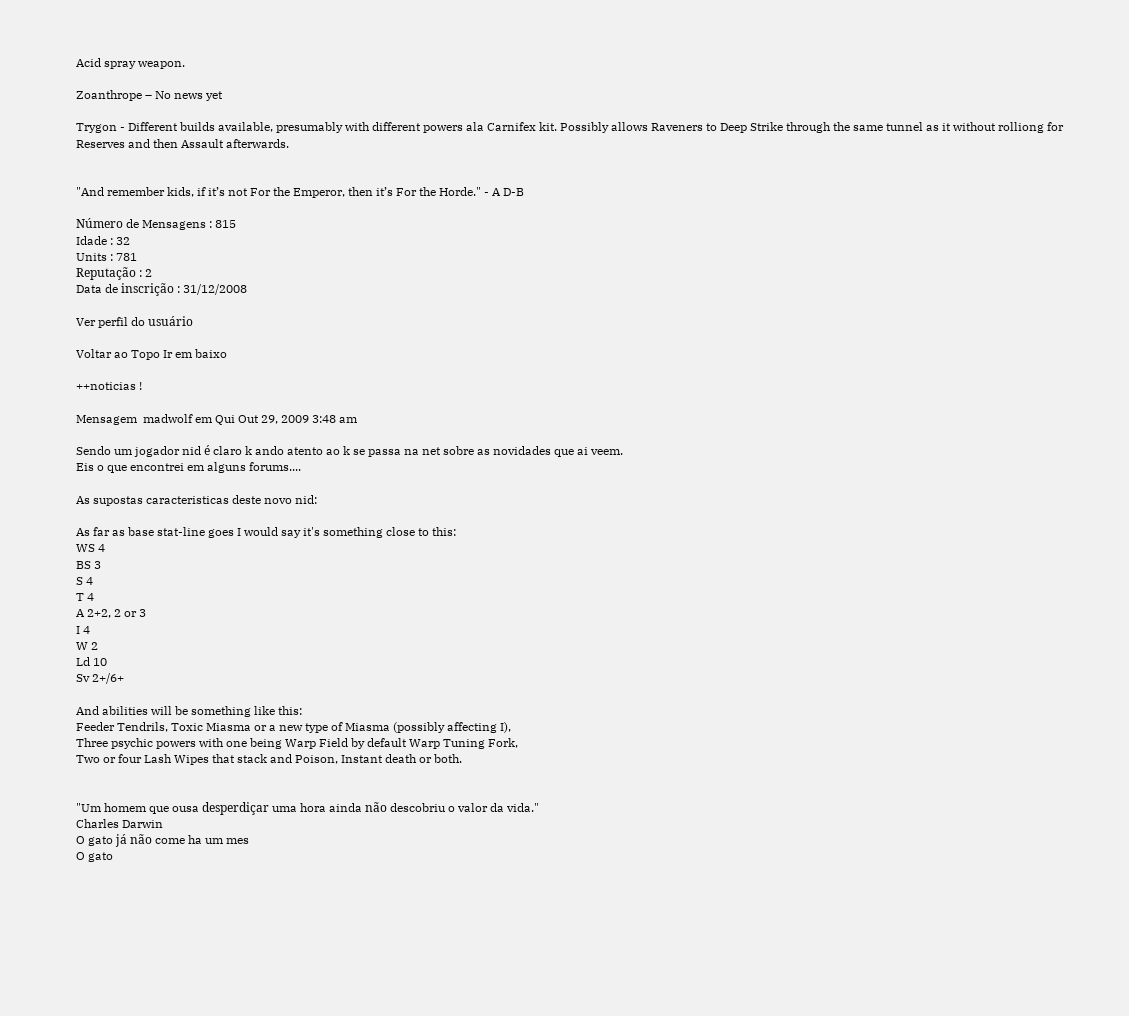Acid spray weapon.

Zoanthrope – No news yet

Trygon - Different builds available, presumably with different powers ala Carnifex kit. Possibly allows Raveners to Deep Strike through the same tunnel as it without rolliong for Reserves and then Assault afterwards.


"And remember kids, if it’s not For the Emperor, then it’s For the Horde." - A D-B

Número de Mensagens : 815
Idade : 32
Units : 781
Reputação : 2
Data de inscrição : 31/12/2008

Ver perfil do usuário

Voltar ao Topo Ir em baixo

++noticias !

Mensagem  madwolf em Qui Out 29, 2009 3:48 am

Sendo um jogador nid é claro k ando atento ao k se passa na net sobre as novidades que ai veem.
Eis o que encontrei em alguns forums....

As supostas caracteristicas deste novo nid:

As far as base stat-line goes I would say it's something close to this:
WS 4
BS 3
S 4
T 4
A 2+2, 2 or 3
I 4
W 2
Ld 10
Sv 2+/6+

And abilities will be something like this:
Feeder Tendrils, Toxic Miasma or a new type of Miasma (possibly affecting I),
Three psychic powers with one being Warp Field by default Warp Tuning Fork,
Two or four Lash Wipes that stack and Poison, Instant death or both.


"Um homem que ousa desperdiçar uma hora ainda não descobriu o valor da vida."
Charles Darwin
O gato já não come ha um mes
O gato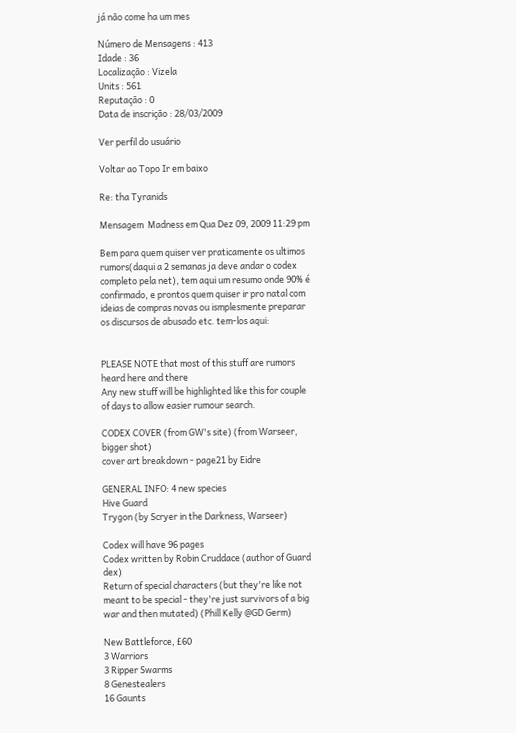já não come ha um mes

Número de Mensagens : 413
Idade : 36
Localização : Vizela
Units : 561
Reputação : 0
Data de inscrição : 28/03/2009

Ver perfil do usuário

Voltar ao Topo Ir em baixo

Re: tha Tyranids

Mensagem  Madness em Qua Dez 09, 2009 11:29 pm

Bem para quem quiser ver praticamente os ultimos rumors(daqui a 2 semanas ja deve andar o codex completo pela net), tem aqui um resumo onde 90% é confirmado, e prontos quem quiser ir pro natal com ideias de compras novas ou ismplesmente preparar os discursos de abusado etc. tem-los aqui:


PLEASE NOTE that most of this stuff are rumors heard here and there
Any new stuff will be highlighted like this for couple of days to allow easier rumour search.

CODEX COVER (from GW's site) (from Warseer, bigger shot)
cover art breakdown - page21 by Eidre

GENERAL INFO: 4 new species
Hive Guard
Trygon (by Scryer in the Darkness, Warseer)

Codex will have 96 pages
Codex written by Robin Cruddace (author of Guard dex)
Return of special characters (but they're like not meant to be special - they're just survivors of a big war and then mutated) (Phill Kelly @GD Germ)

New Battleforce, £60
3 Warriors
3 Ripper Swarms
8 Genestealers
16 Gaunts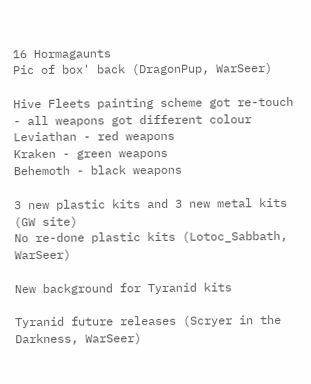16 Hormagaunts
Pic of box' back (DragonPup, WarSeer)

Hive Fleets painting scheme got re-touch - all weapons got different colour
Leviathan - red weapons
Kraken - green weapons
Behemoth - black weapons

3 new plastic kits and 3 new metal kits (GW site)
No re-done plastic kits (Lotoc_Sabbath, WarSeer)

New background for Tyranid kits

Tyranid future releases (Scryer in the Darkness, WarSeer)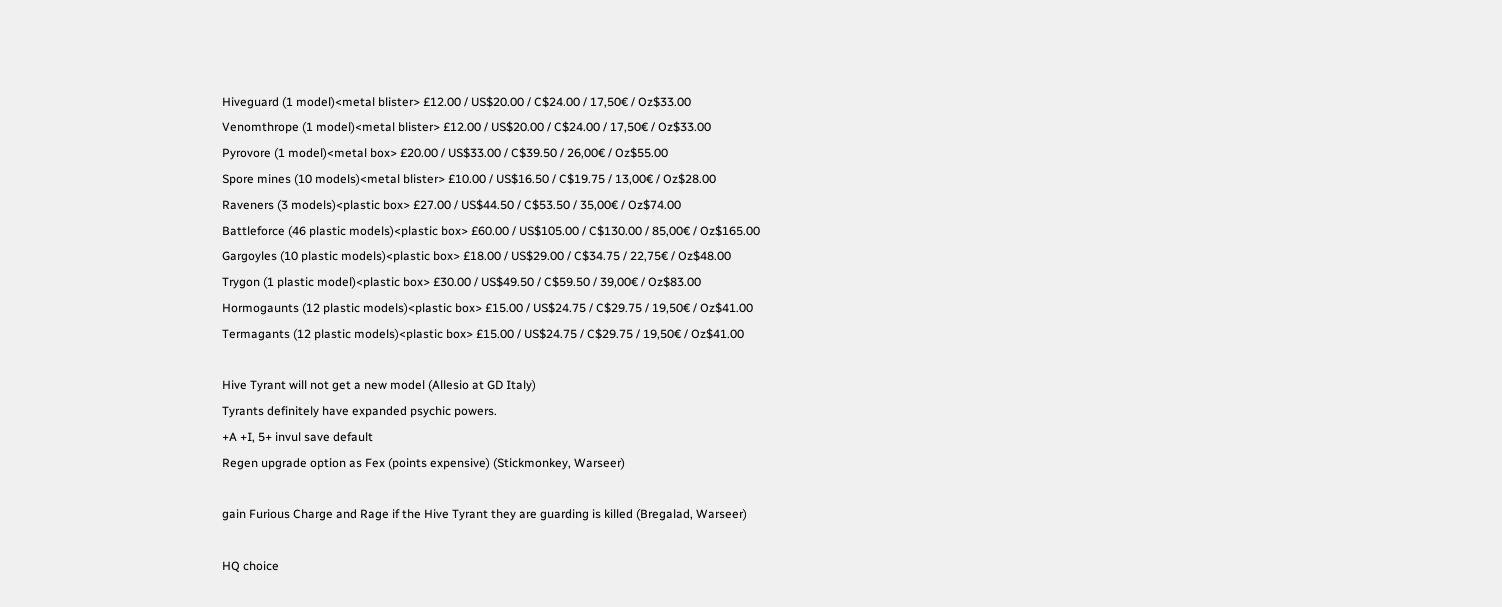Hiveguard (1 model)<metal blister> £12.00 / US$20.00 / C$24.00 / 17,50€ / Oz$33.00
Venomthrope (1 model)<metal blister> £12.00 / US$20.00 / C$24.00 / 17,50€ / Oz$33.00
Pyrovore (1 model)<metal box> £20.00 / US$33.00 / C$39.50 / 26,00€ / Oz$55.00
Spore mines (10 models)<metal blister> £10.00 / US$16.50 / C$19.75 / 13,00€ / Oz$28.00
Raveners (3 models)<plastic box> £27.00 / US$44.50 / C$53.50 / 35,00€ / Oz$74.00
Battleforce (46 plastic models)<plastic box> £60.00 / US$105.00 / C$130.00 / 85,00€ / Oz$165.00
Gargoyles (10 plastic models)<plastic box> £18.00 / US$29.00 / C$34.75 / 22,75€ / Oz$48.00
Trygon (1 plastic model)<plastic box> £30.00 / US$49.50 / C$59.50 / 39,00€ / Oz$83.00
Hormogaunts (12 plastic models)<plastic box> £15.00 / US$24.75 / C$29.75 / 19,50€ / Oz$41.00
Termagants (12 plastic models)<plastic box> £15.00 / US$24.75 / C$29.75 / 19,50€ / Oz$41.00

Hive Tyrant will not get a new model (Allesio at GD Italy)
Tyrants definitely have expanded psychic powers.
+A +I, 5+ invul save default
Regen upgrade option as Fex (points expensive) (Stickmonkey, Warseer)

gain Furious Charge and Rage if the Hive Tyrant they are guarding is killed (Bregalad, Warseer)

HQ choice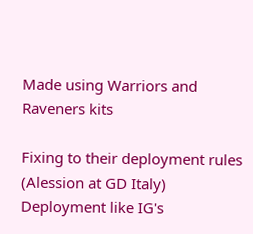Made using Warriors and Raveners kits

Fixing to their deployment rules (Alession at GD Italy)
Deployment like IG's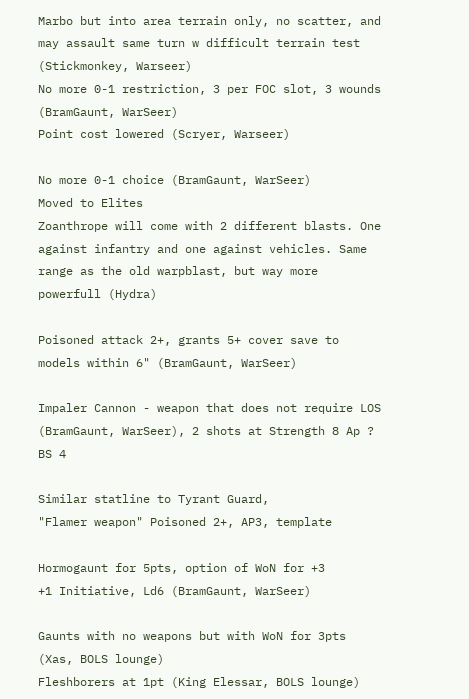Marbo but into area terrain only, no scatter, and may assault same turn w difficult terrain test (Stickmonkey, Warseer)
No more 0-1 restriction, 3 per FOC slot, 3 wounds (BramGaunt, WarSeer)
Point cost lowered (Scryer, Warseer)

No more 0-1 choice (BramGaunt, WarSeer)
Moved to Elites
Zoanthrope will come with 2 different blasts. One against infantry and one against vehicles. Same range as the old warpblast, but way more powerfull (Hydra)

Poisoned attack 2+, grants 5+ cover save to models within 6" (BramGaunt, WarSeer)

Impaler Cannon - weapon that does not require LOS (BramGaunt, WarSeer), 2 shots at Strength 8 Ap ?
BS 4

Similar statline to Tyrant Guard,
"Flamer weapon" Poisoned 2+, AP3, template

Hormogaunt for 5pts, option of WoN for +3
+1 Initiative, Ld6 (BramGaunt, WarSeer)

Gaunts with no weapons but with WoN for 3pts (Xas, BOLS lounge)
Fleshborers at 1pt (King Elessar, BOLS lounge)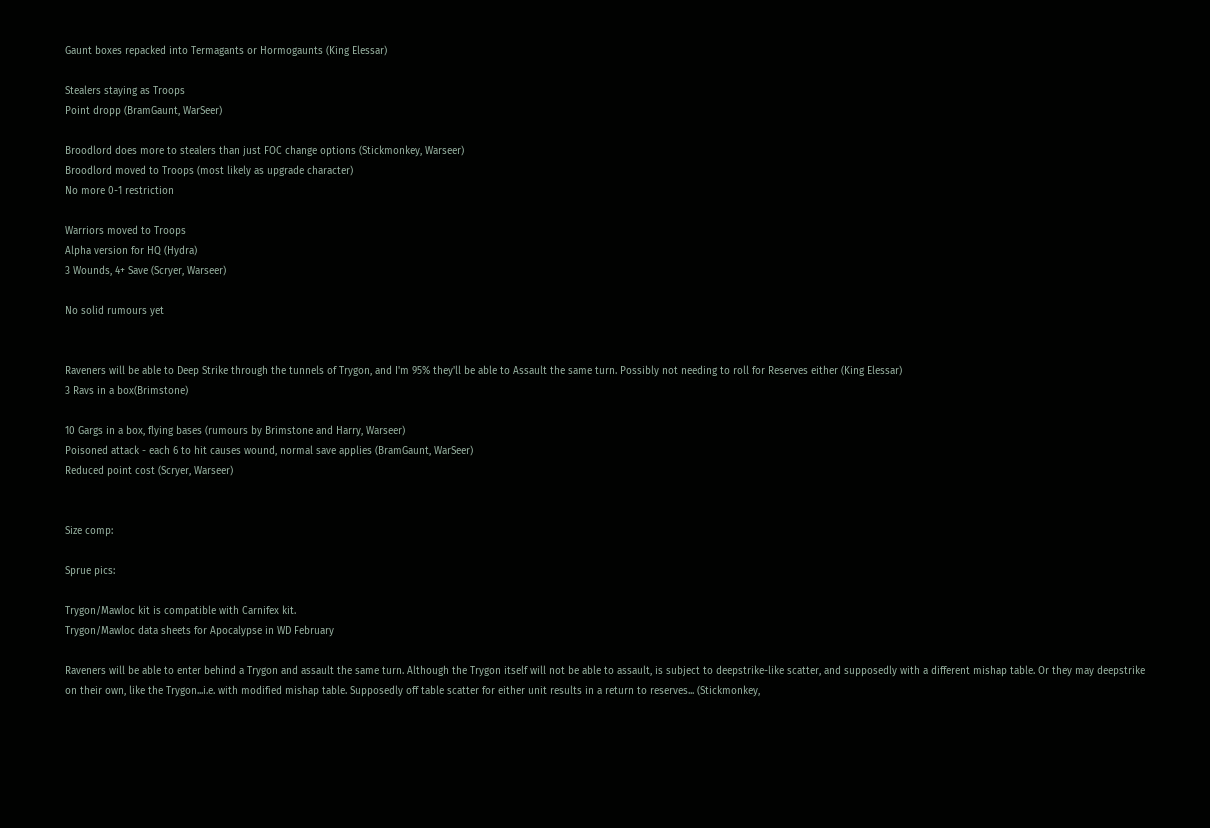Gaunt boxes repacked into Termagants or Hormogaunts (King Elessar)

Stealers staying as Troops
Point dropp (BramGaunt, WarSeer)

Broodlord does more to stealers than just FOC change options (Stickmonkey, Warseer)
Broodlord moved to Troops (most likely as upgrade character)
No more 0-1 restriction

Warriors moved to Troops
Alpha version for HQ (Hydra)
3 Wounds, 4+ Save (Scryer, Warseer)

No solid rumours yet


Raveners will be able to Deep Strike through the tunnels of Trygon, and I'm 95% they'll be able to Assault the same turn. Possibly not needing to roll for Reserves either (King Elessar)
3 Ravs in a box(Brimstone)

10 Gargs in a box, flying bases (rumours by Brimstone and Harry, Warseer)
Poisoned attack - each 6 to hit causes wound, normal save applies (BramGaunt, WarSeer)
Reduced point cost (Scryer, Warseer)


Size comp:

Sprue pics:

Trygon/Mawloc kit is compatible with Carnifex kit.
Trygon/Mawloc data sheets for Apocalypse in WD February

Raveners will be able to enter behind a Trygon and assault the same turn. Although the Trygon itself will not be able to assault, is subject to deepstrike-like scatter, and supposedly with a different mishap table. Or they may deepstrike on their own, like the Trygon...i.e. with modified mishap table. Supposedly off table scatter for either unit results in a return to reserves... (Stickmonkey,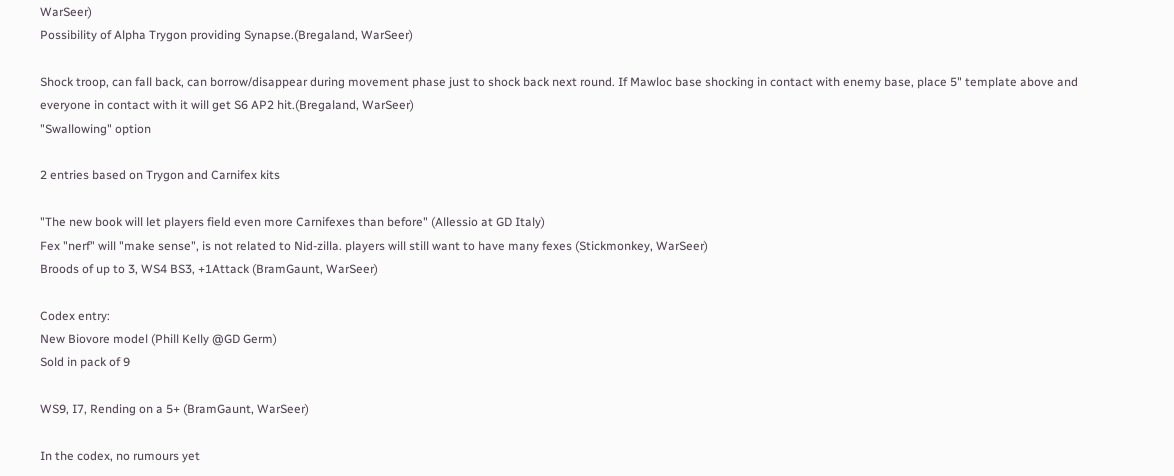WarSeer)
Possibility of Alpha Trygon providing Synapse.(Bregaland, WarSeer)

Shock troop, can fall back, can borrow/disappear during movement phase just to shock back next round. If Mawloc base shocking in contact with enemy base, place 5" template above and everyone in contact with it will get S6 AP2 hit.(Bregaland, WarSeer)
"Swallowing" option

2 entries based on Trygon and Carnifex kits

"The new book will let players field even more Carnifexes than before" (Allessio at GD Italy)
Fex "nerf" will "make sense", is not related to Nid-zilla. players will still want to have many fexes (Stickmonkey, WarSeer)
Broods of up to 3, WS4 BS3, +1Attack (BramGaunt, WarSeer)

Codex entry:
New Biovore model (Phill Kelly @GD Germ)
Sold in pack of 9

WS9, I7, Rending on a 5+ (BramGaunt, WarSeer)

In the codex, no rumours yet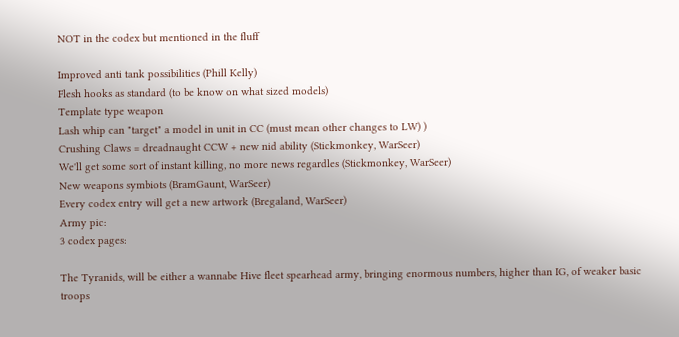NOT in the codex but mentioned in the fluff

Improved anti tank possibilities (Phill Kelly)
Flesh hooks as standard (to be know on what sized models)
Template type weapon
Lash whip can "target" a model in unit in CC (must mean other changes to LW) )
Crushing Claws = dreadnaught CCW + new nid ability (Stickmonkey, WarSeer)
We'll get some sort of instant killing, no more news regardles (Stickmonkey, WarSeer)
New weapons symbiots (BramGaunt, WarSeer)
Every codex entry will get a new artwork (Bregaland, WarSeer)
Army pic:
3 codex pages:

The Tyranids, will be either a wannabe Hive fleet spearhead army, bringing enormous numbers, higher than IG, of weaker basic troops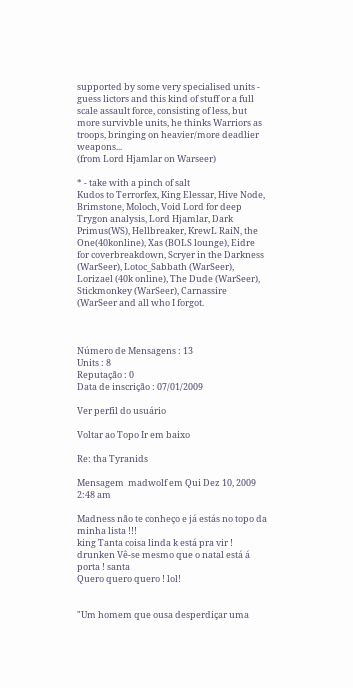supported by some very specialised units - guess lictors and this kind of stuff or a full scale assault force, consisting of less, but more survivble units, he thinks Warriors as troops, bringing on heavier/more deadlier weapons...
(from Lord Hjamlar on Warseer)

* - take with a pinch of salt
Kudos to Terrorfex, King Elessar, Hive Node, Brimstone, Moloch, Void Lord for deep Trygon analysis, Lord Hjamlar, Dark Primus(WS), Hellbreaker, KrewL RaiN, the One(40konline), Xas (BOLS lounge), Eidre for coverbreakdown, Scryer in the Darkness (WarSeer), Lotoc_Sabbath (WarSeer), Lorizael (40k online), The Dude (WarSeer), Stickmonkey (WarSeer), Carnassire (WarSeer and all who I forgot.



Número de Mensagens : 13
Units : 8
Reputação : 0
Data de inscrição : 07/01/2009

Ver perfil do usuário

Voltar ao Topo Ir em baixo

Re: tha Tyranids

Mensagem  madwolf em Qui Dez 10, 2009 2:48 am

Madness não te conheço e já estás no topo da minha lista !!!
king Tanta coisa linda k está pra vir ! drunken Vê-se mesmo que o natal está á porta ! santa
Quero quero quero ! lol!


"Um homem que ousa desperdiçar uma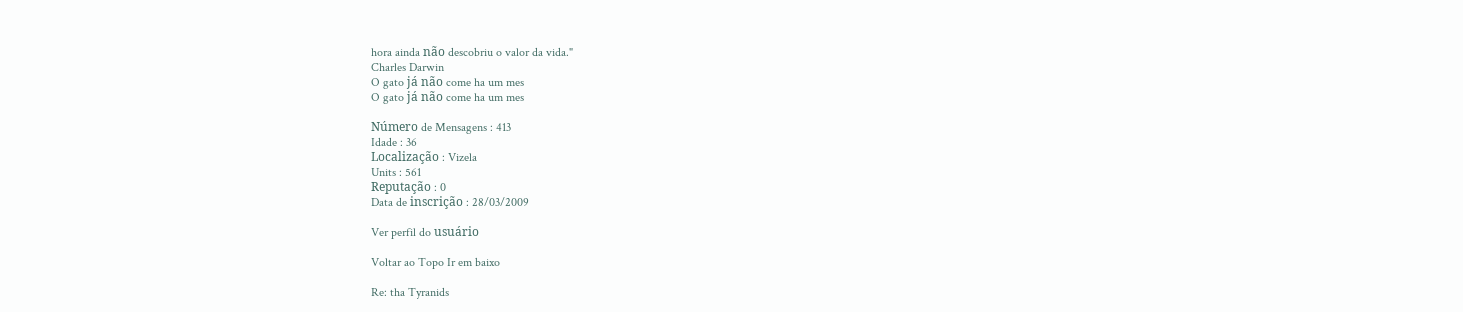hora ainda não descobriu o valor da vida."
Charles Darwin
O gato já não come ha um mes
O gato já não come ha um mes

Número de Mensagens : 413
Idade : 36
Localização : Vizela
Units : 561
Reputação : 0
Data de inscrição : 28/03/2009

Ver perfil do usuário

Voltar ao Topo Ir em baixo

Re: tha Tyranids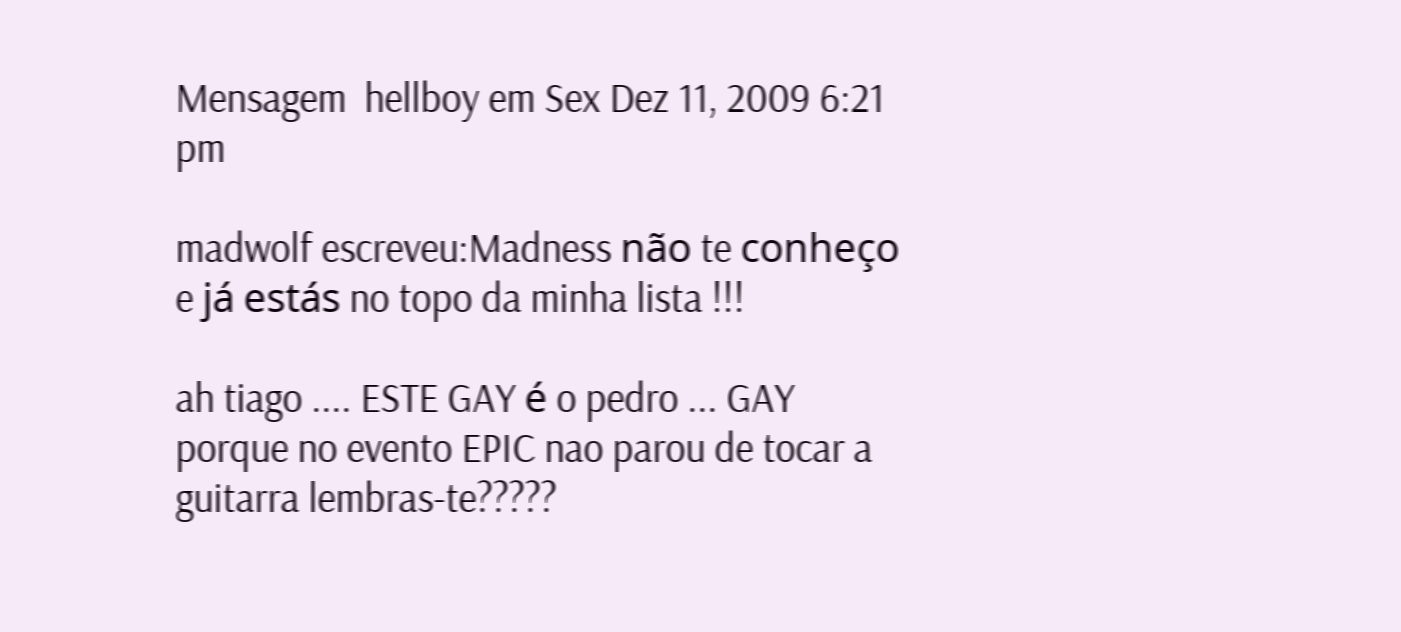Mensagem  hellboy em Sex Dez 11, 2009 6:21 pm

madwolf escreveu:Madness não te conheço e já estás no topo da minha lista !!!

ah tiago .... ESTE GAY é o pedro ... GAY porque no evento EPIC nao parou de tocar a guitarra lembras-te?????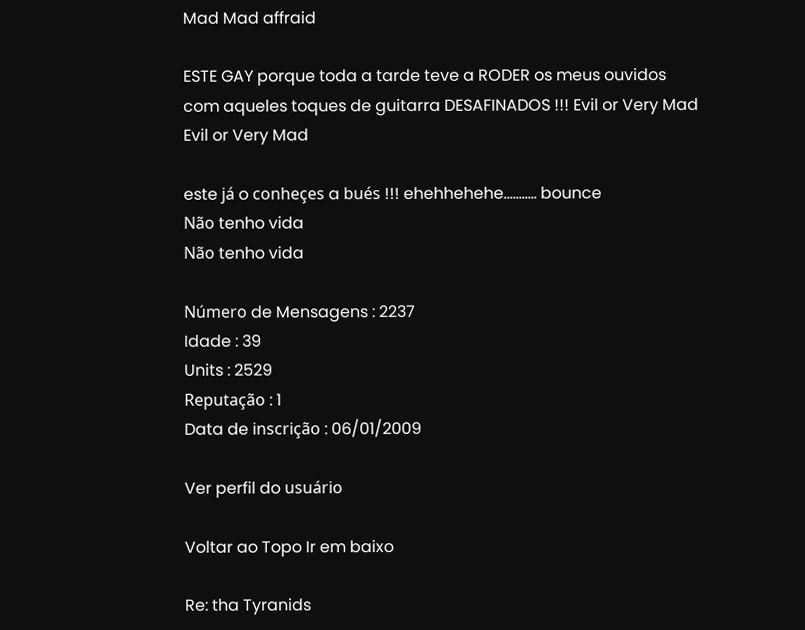Mad Mad affraid

ESTE GAY porque toda a tarde teve a RODER os meus ouvidos com aqueles toques de guitarra DESAFINADOS !!! Evil or Very Mad Evil or Very Mad

este já o conheçes a bués !!! ehehhehehe........... bounce
Não tenho vida
Não tenho vida

Número de Mensagens : 2237
Idade : 39
Units : 2529
Reputação : 1
Data de inscrição : 06/01/2009

Ver perfil do usuário

Voltar ao Topo Ir em baixo

Re: tha Tyranids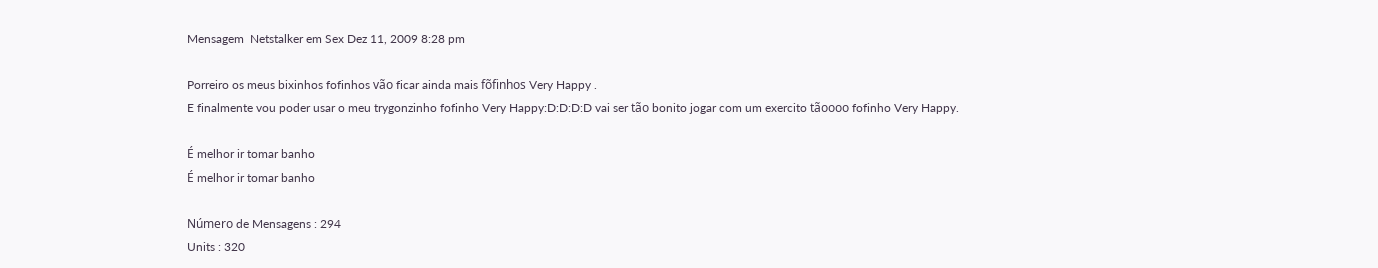Mensagem  Netstalker em Sex Dez 11, 2009 8:28 pm

Porreiro os meus bixinhos fofinhos vão ficar ainda mais fõfinhos Very Happy .
E finalmente vou poder usar o meu trygonzinho fofinho Very Happy:D:D:D:D vai ser tão bonito jogar com um exercito tãoooo fofinho Very Happy.

É melhor ir tomar banho
É melhor ir tomar banho

Número de Mensagens : 294
Units : 320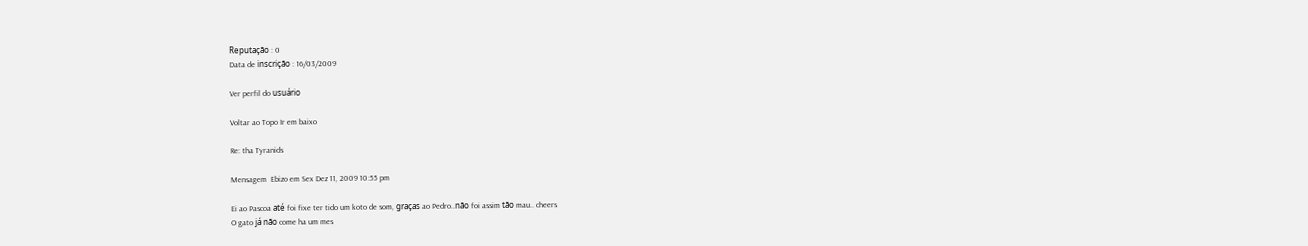Reputação : 0
Data de inscrição : 16/03/2009

Ver perfil do usuário

Voltar ao Topo Ir em baixo

Re: tha Tyranids

Mensagem  Ebizo em Sex Dez 11, 2009 10:55 pm

Ei ao Pascoa até foi fixe ter tido um koto de som, graças ao Pedro..não foi assim tão mau.. cheers
O gato já não come ha um mes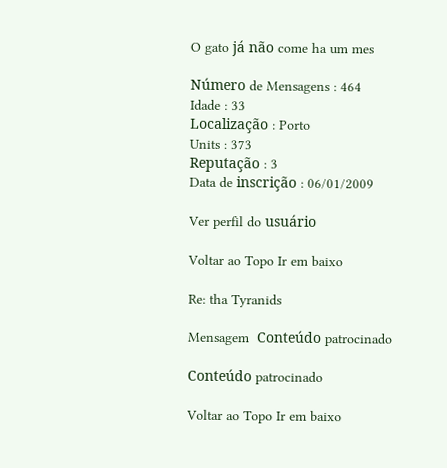O gato já não come ha um mes

Número de Mensagens : 464
Idade : 33
Localização : Porto
Units : 373
Reputação : 3
Data de inscrição : 06/01/2009

Ver perfil do usuário

Voltar ao Topo Ir em baixo

Re: tha Tyranids

Mensagem  Conteúdo patrocinado

Conteúdo patrocinado

Voltar ao Topo Ir em baixo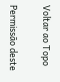Voltar ao Topo

Permissão deste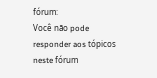fórum:
Você não pode responder aos tópicos neste fórum